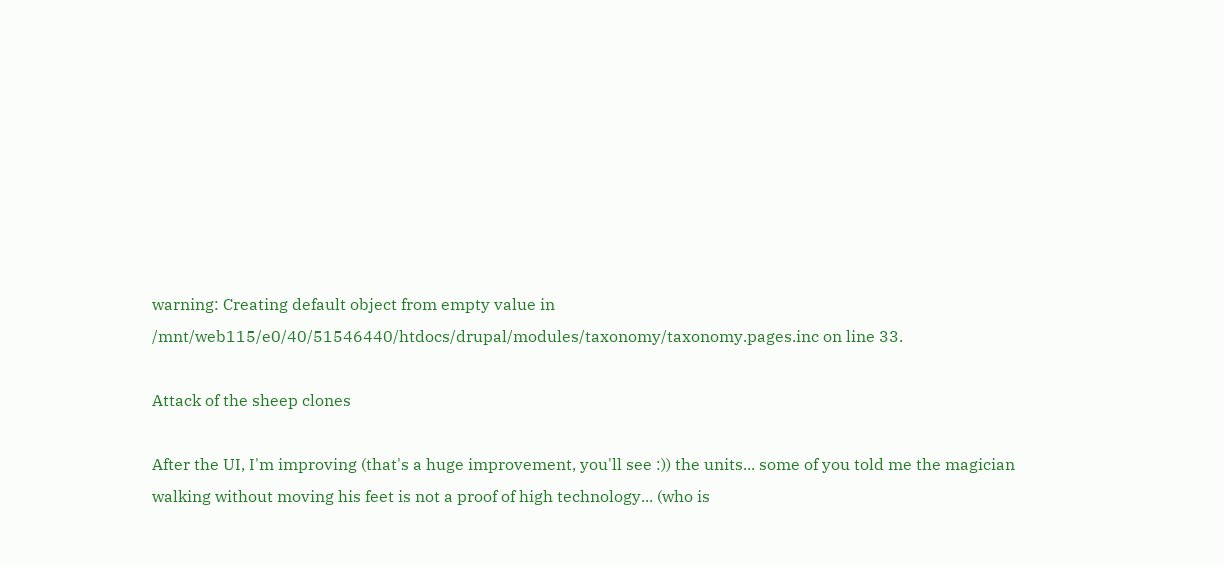warning: Creating default object from empty value in /mnt/web115/e0/40/51546440/htdocs/drupal/modules/taxonomy/taxonomy.pages.inc on line 33.

Attack of the sheep clones

After the UI, I'm improving (that's a huge improvement, you'll see :)) the units... some of you told me the magician walking without moving his feet is not a proof of high technology... (who is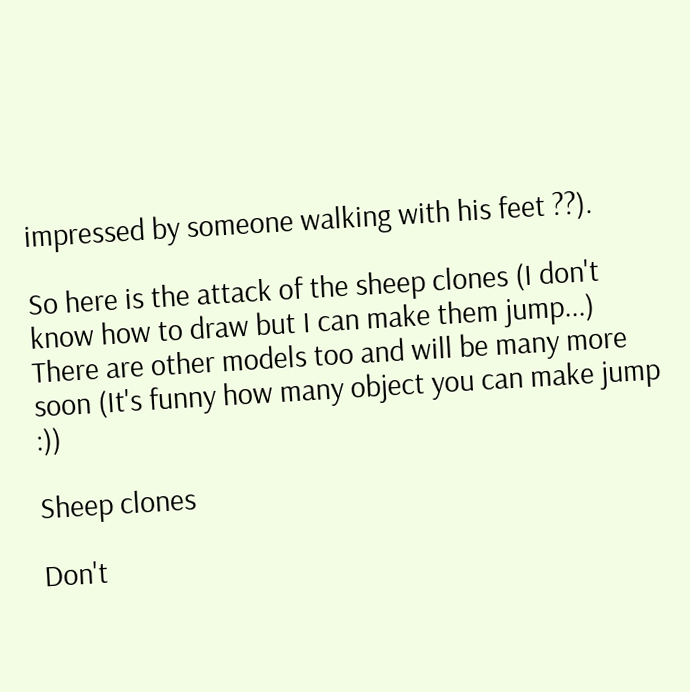impressed by someone walking with his feet ??).

So here is the attack of the sheep clones (I don't know how to draw but I can make them jump...) There are other models too and will be many more soon (It's funny how many object you can make jump :))

Sheep clones

Don't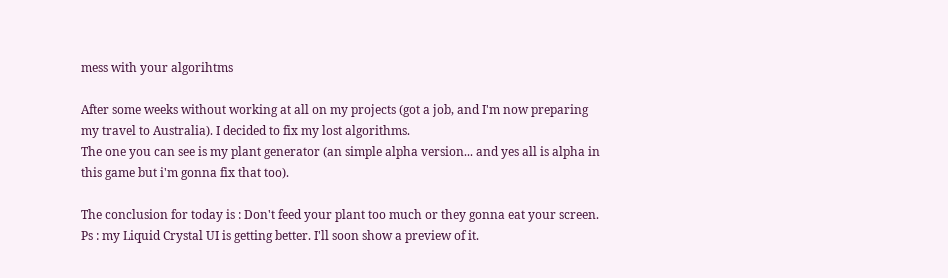mess with your algorihtms

After some weeks without working at all on my projects (got a job, and I'm now preparing my travel to Australia). I decided to fix my lost algorithms.
The one you can see is my plant generator (an simple alpha version... and yes all is alpha in this game but i'm gonna fix that too).

The conclusion for today is : Don't feed your plant too much or they gonna eat your screen.
Ps : my Liquid Crystal UI is getting better. I'll soon show a preview of it.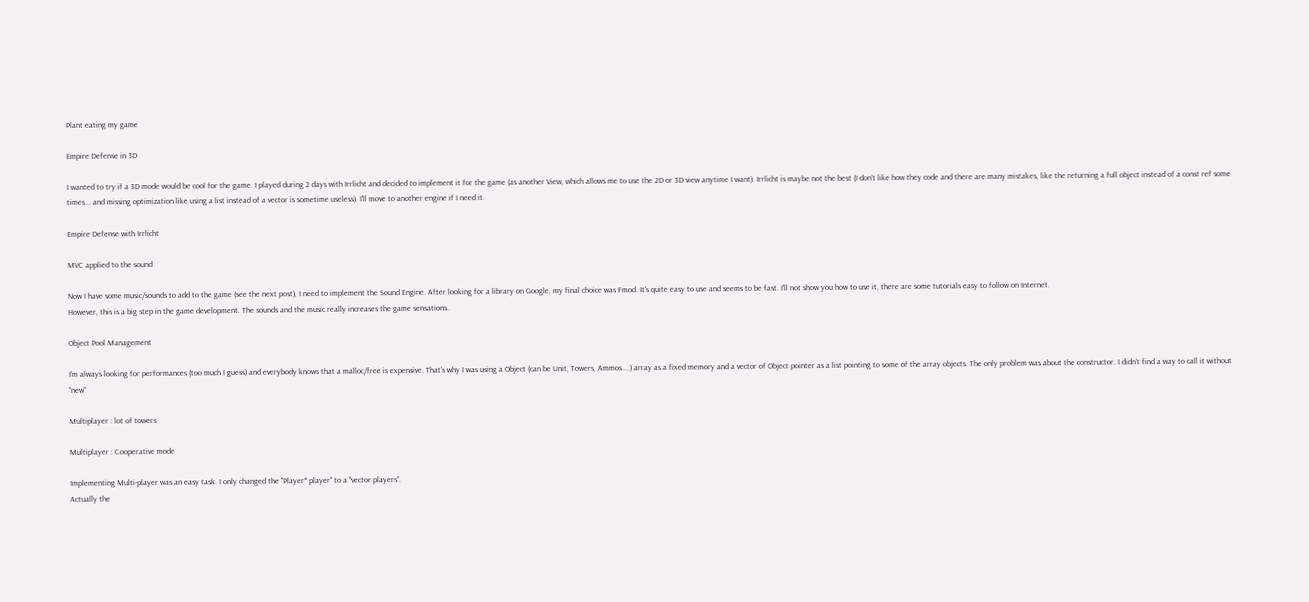Plant eating my game

Empire Defense in 3D

I wanted to try if a 3D mode would be cool for the game. I played during 2 days with Irrlicht and decided to implement it for the game (as another View, which allows me to use the 2D or 3D view anytime I want). Irrlicht is maybe not the best (I don't like how they code and there are many mistakes, like the returning a full object instead of a const ref some times... and missing optimization like using a list instead of a vector is sometime useless). I'll move to another engine if I need it.

Empire Defense with Irrlicht

MVC applied to the sound

Now I have some music/sounds to add to the game (see the next post), I need to implement the Sound Engine. After looking for a library on Google, my final choice was Fmod. It's quite easy to use and seems to be fast. I'll not show you how to use it, there are some tutorials easy to follow on Internet.
However, this is a big step in the game development. The sounds and the music really increases the game sensations.

Object Pool Management

I'm always looking for performances (too much I guess) and everybody knows that a malloc/free is expensive. That's why I was using a Object (can be Unit, Towers, Ammos....) array as a fixed memory and a vector of Object pointer as a list pointing to some of the array objects. The only problem was about the constructor. I didn't find a way to call it without "new"

Multiplayer : lot of towers

Multiplayer : Cooperative mode

Implementing Multi-player was an easy task. I only changed the "Player* player" to a "vector players".
Actually the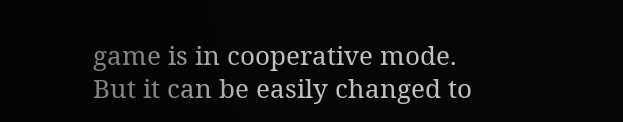game is in cooperative mode. But it can be easily changed to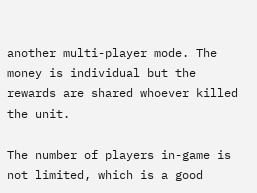another multi-player mode. The money is individual but the rewards are shared whoever killed the unit.

The number of players in-game is not limited, which is a good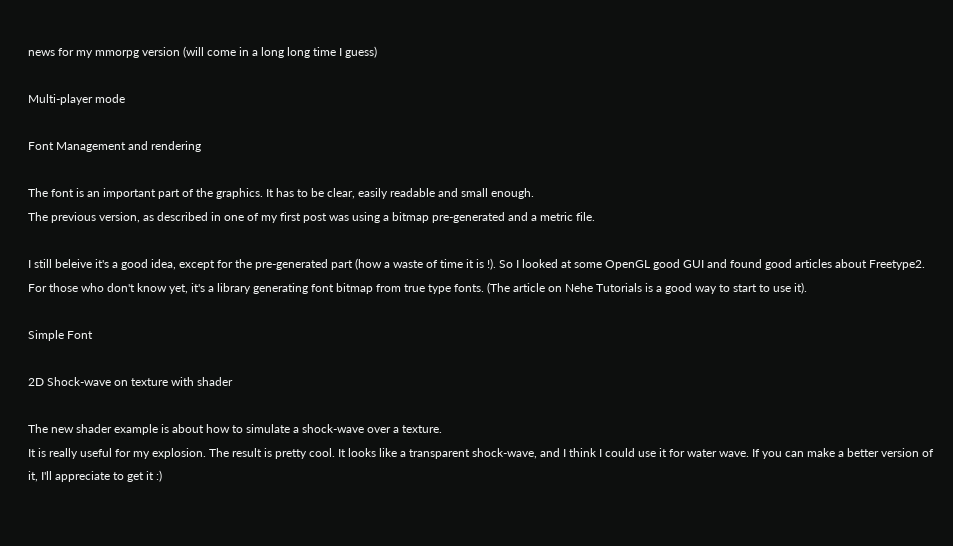news for my mmorpg version (will come in a long long time I guess)

Multi-player mode

Font Management and rendering

The font is an important part of the graphics. It has to be clear, easily readable and small enough.
The previous version, as described in one of my first post was using a bitmap pre-generated and a metric file.

I still beleive it's a good idea, except for the pre-generated part (how a waste of time it is !). So I looked at some OpenGL good GUI and found good articles about Freetype2. For those who don't know yet, it's a library generating font bitmap from true type fonts. (The article on Nehe Tutorials is a good way to start to use it).

Simple Font

2D Shock-wave on texture with shader

The new shader example is about how to simulate a shock-wave over a texture.
It is really useful for my explosion. The result is pretty cool. It looks like a transparent shock-wave, and I think I could use it for water wave. If you can make a better version of it, I'll appreciate to get it :)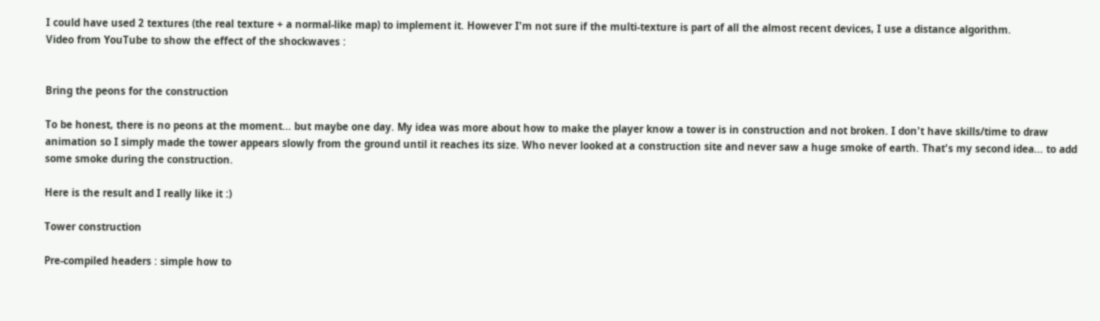I could have used 2 textures (the real texture + a normal-like map) to implement it. However I'm not sure if the multi-texture is part of all the almost recent devices, I use a distance algorithm.
Video from YouTube to show the effect of the shockwaves :


Bring the peons for the construction

To be honest, there is no peons at the moment... but maybe one day. My idea was more about how to make the player know a tower is in construction and not broken. I don't have skills/time to draw animation so I simply made the tower appears slowly from the ground until it reaches its size. Who never looked at a construction site and never saw a huge smoke of earth. That's my second idea... to add some smoke during the construction.

Here is the result and I really like it :)

Tower construction

Pre-compiled headers : simple how to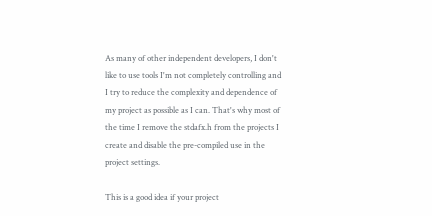As many of other independent developers, I don't like to use tools I'm not completely controlling and I try to reduce the complexity and dependence of my project as possible as I can. That's why most of the time I remove the stdafx.h from the projects I create and disable the pre-compiled use in the project settings.

This is a good idea if your project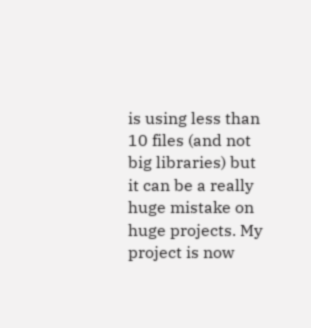is using less than 10 files (and not big libraries) but it can be a really huge mistake on huge projects. My project is now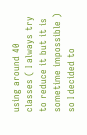using around 40 classes ( I always try to reduce it but it is sometime impossible ) so I decided to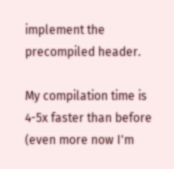implement the precompiled header.

My compilation time is 4-5x faster than before (even more now I'm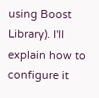using Boost Library). I'll explain how to configure it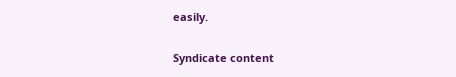easily.

Syndicate content